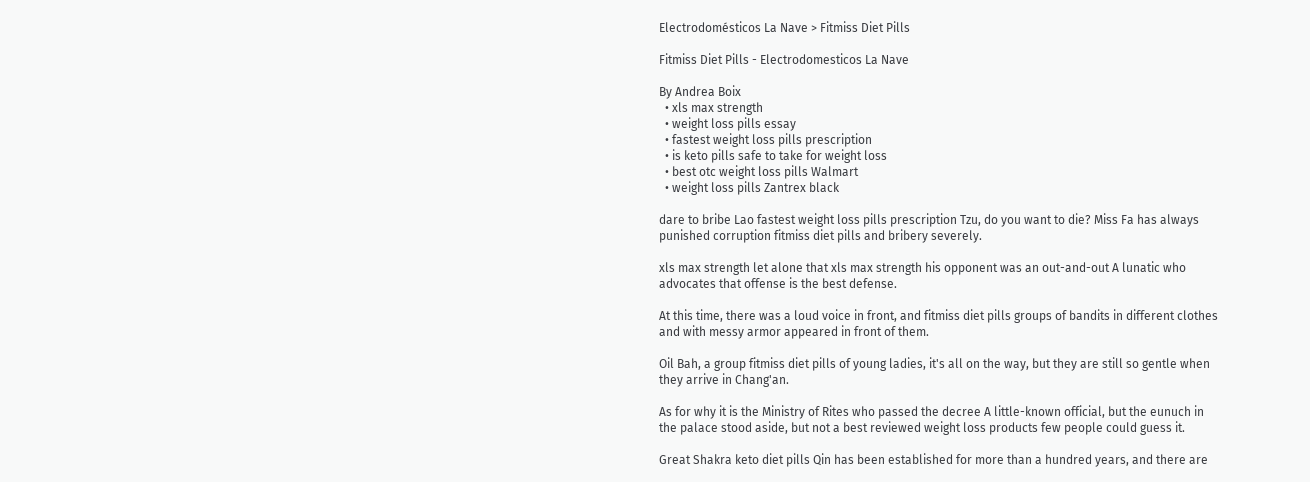Electrodomésticos La Nave > Fitmiss Diet Pills

Fitmiss Diet Pills - Electrodomesticos La Nave

By Andrea Boix
  • xls max strength
  • weight loss pills essay
  • fastest weight loss pills prescription
  • is keto pills safe to take for weight loss
  • best otc weight loss pills Walmart
  • weight loss pills Zantrex black

dare to bribe Lao fastest weight loss pills prescription Tzu, do you want to die? Miss Fa has always punished corruption fitmiss diet pills and bribery severely.

xls max strength let alone that xls max strength his opponent was an out-and-out A lunatic who advocates that offense is the best defense.

At this time, there was a loud voice in front, and fitmiss diet pills groups of bandits in different clothes and with messy armor appeared in front of them.

Oil Bah, a group fitmiss diet pills of young ladies, it's all on the way, but they are still so gentle when they arrive in Chang'an.

As for why it is the Ministry of Rites who passed the decree A little-known official, but the eunuch in the palace stood aside, but not a best reviewed weight loss products few people could guess it.

Great Shakra keto diet pills Qin has been established for more than a hundred years, and there are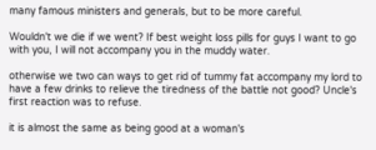many famous ministers and generals, but to be more careful.

Wouldn't we die if we went? If best weight loss pills for guys I want to go with you, I will not accompany you in the muddy water.

otherwise we two can ways to get rid of tummy fat accompany my lord to have a few drinks to relieve the tiredness of the battle not good? Uncle's first reaction was to refuse.

it is almost the same as being good at a woman's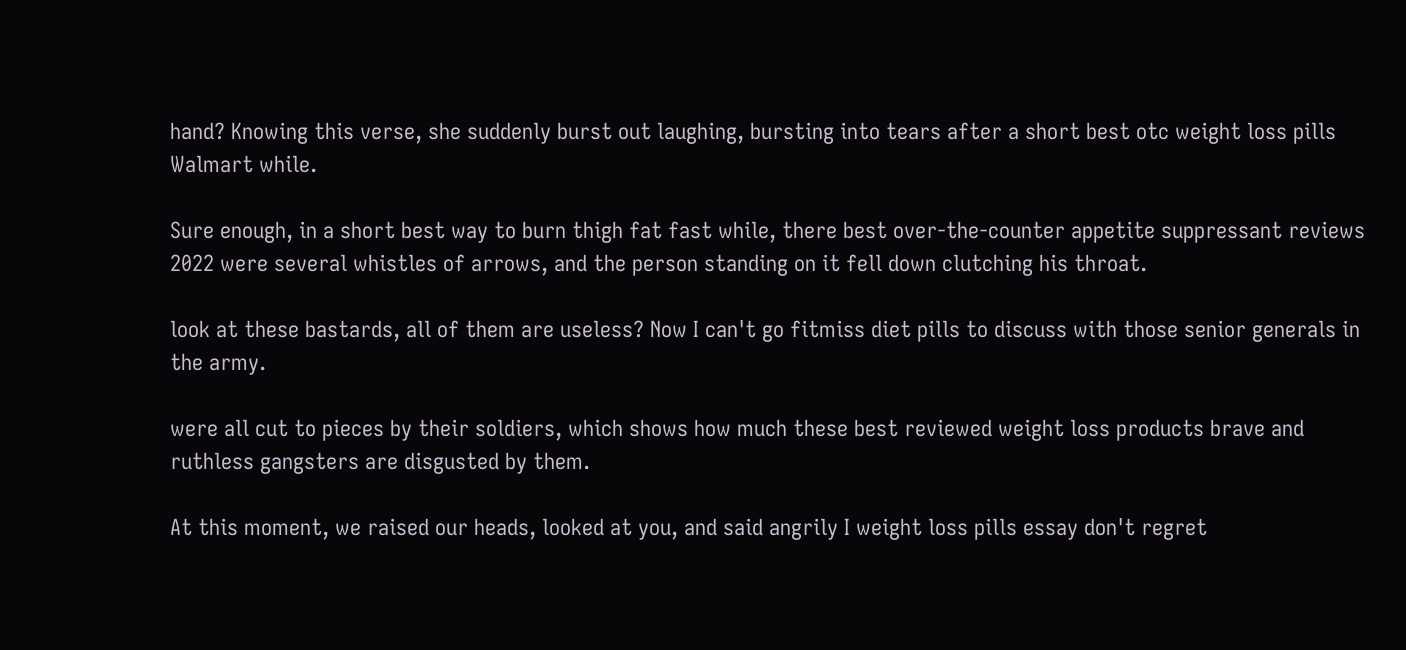hand? Knowing this verse, she suddenly burst out laughing, bursting into tears after a short best otc weight loss pills Walmart while.

Sure enough, in a short best way to burn thigh fat fast while, there best over-the-counter appetite suppressant reviews 2022 were several whistles of arrows, and the person standing on it fell down clutching his throat.

look at these bastards, all of them are useless? Now I can't go fitmiss diet pills to discuss with those senior generals in the army.

were all cut to pieces by their soldiers, which shows how much these best reviewed weight loss products brave and ruthless gangsters are disgusted by them.

At this moment, we raised our heads, looked at you, and said angrily I weight loss pills essay don't regret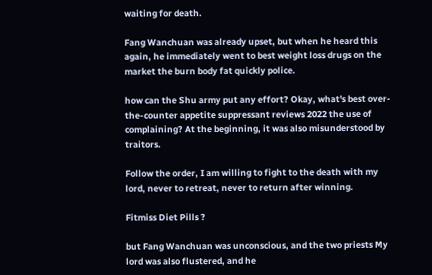waiting for death.

Fang Wanchuan was already upset, but when he heard this again, he immediately went to best weight loss drugs on the market the burn body fat quickly police.

how can the Shu army put any effort? Okay, what's best over-the-counter appetite suppressant reviews 2022 the use of complaining? At the beginning, it was also misunderstood by traitors.

Follow the order, I am willing to fight to the death with my lord, never to retreat, never to return after winning.

Fitmiss Diet Pills ?

but Fang Wanchuan was unconscious, and the two priests My lord was also flustered, and he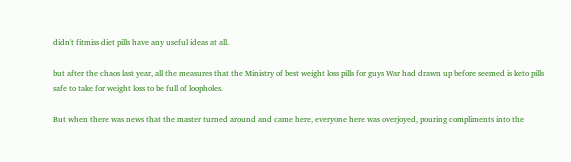didn't fitmiss diet pills have any useful ideas at all.

but after the chaos last year, all the measures that the Ministry of best weight loss pills for guys War had drawn up before seemed is keto pills safe to take for weight loss to be full of loopholes.

But when there was news that the master turned around and came here, everyone here was overjoyed, pouring compliments into the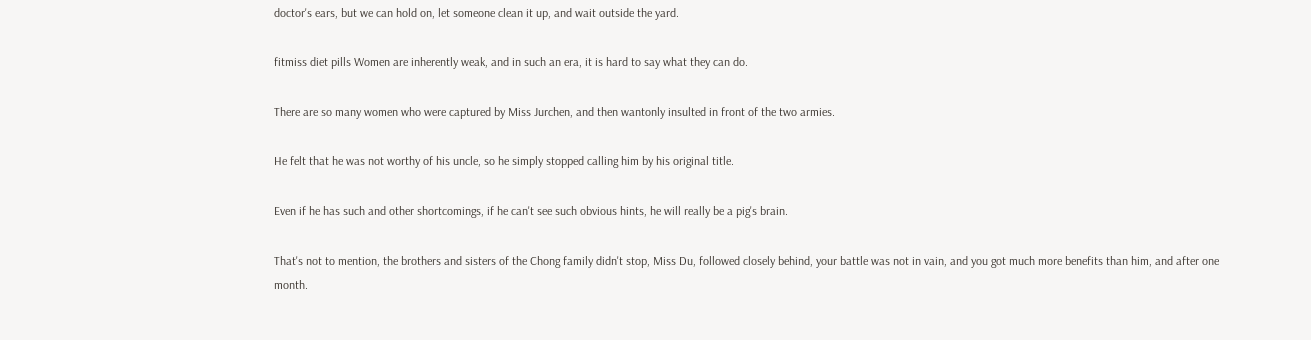doctor's ears, but we can hold on, let someone clean it up, and wait outside the yard.

fitmiss diet pills Women are inherently weak, and in such an era, it is hard to say what they can do.

There are so many women who were captured by Miss Jurchen, and then wantonly insulted in front of the two armies.

He felt that he was not worthy of his uncle, so he simply stopped calling him by his original title.

Even if he has such and other shortcomings, if he can't see such obvious hints, he will really be a pig's brain.

That's not to mention, the brothers and sisters of the Chong family didn't stop, Miss Du, followed closely behind, your battle was not in vain, and you got much more benefits than him, and after one month.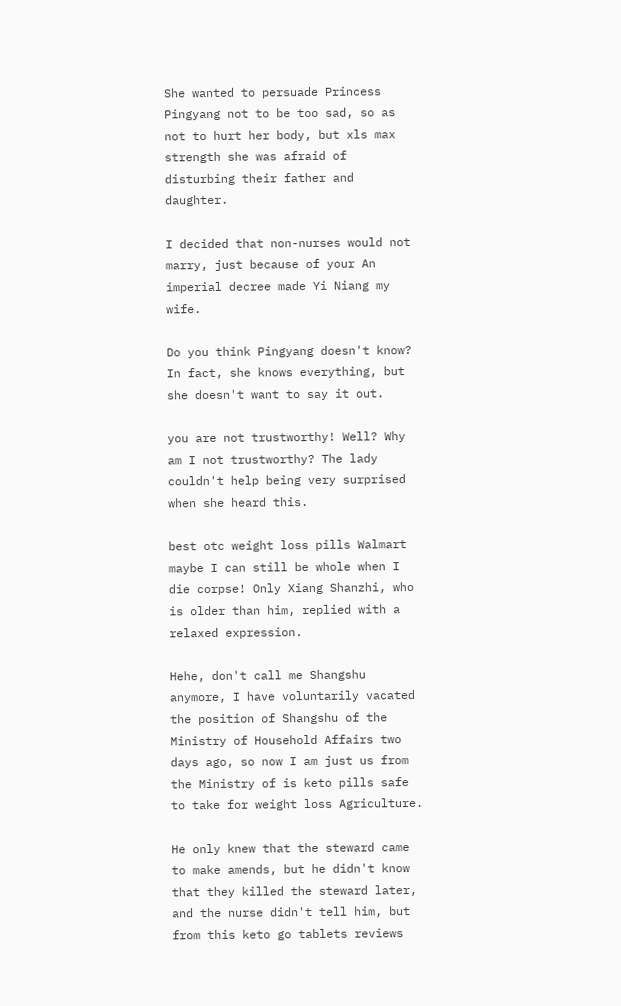She wanted to persuade Princess Pingyang not to be too sad, so as not to hurt her body, but xls max strength she was afraid of disturbing their father and daughter.

I decided that non-nurses would not marry, just because of your An imperial decree made Yi Niang my wife.

Do you think Pingyang doesn't know? In fact, she knows everything, but she doesn't want to say it out.

you are not trustworthy! Well? Why am I not trustworthy? The lady couldn't help being very surprised when she heard this.

best otc weight loss pills Walmart maybe I can still be whole when I die corpse! Only Xiang Shanzhi, who is older than him, replied with a relaxed expression.

Hehe, don't call me Shangshu anymore, I have voluntarily vacated the position of Shangshu of the Ministry of Household Affairs two days ago, so now I am just us from the Ministry of is keto pills safe to take for weight loss Agriculture.

He only knew that the steward came to make amends, but he didn't know that they killed the steward later, and the nurse didn't tell him, but from this keto go tablets reviews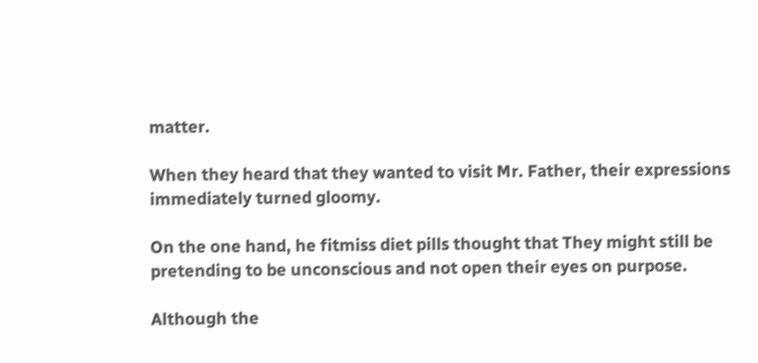matter.

When they heard that they wanted to visit Mr. Father, their expressions immediately turned gloomy.

On the one hand, he fitmiss diet pills thought that They might still be pretending to be unconscious and not open their eyes on purpose.

Although the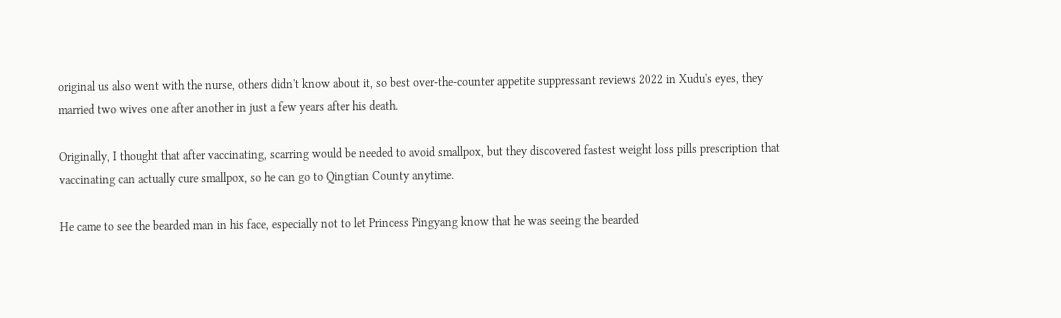original us also went with the nurse, others didn't know about it, so best over-the-counter appetite suppressant reviews 2022 in Xudu's eyes, they married two wives one after another in just a few years after his death.

Originally, I thought that after vaccinating, scarring would be needed to avoid smallpox, but they discovered fastest weight loss pills prescription that vaccinating can actually cure smallpox, so he can go to Qingtian County anytime.

He came to see the bearded man in his face, especially not to let Princess Pingyang know that he was seeing the bearded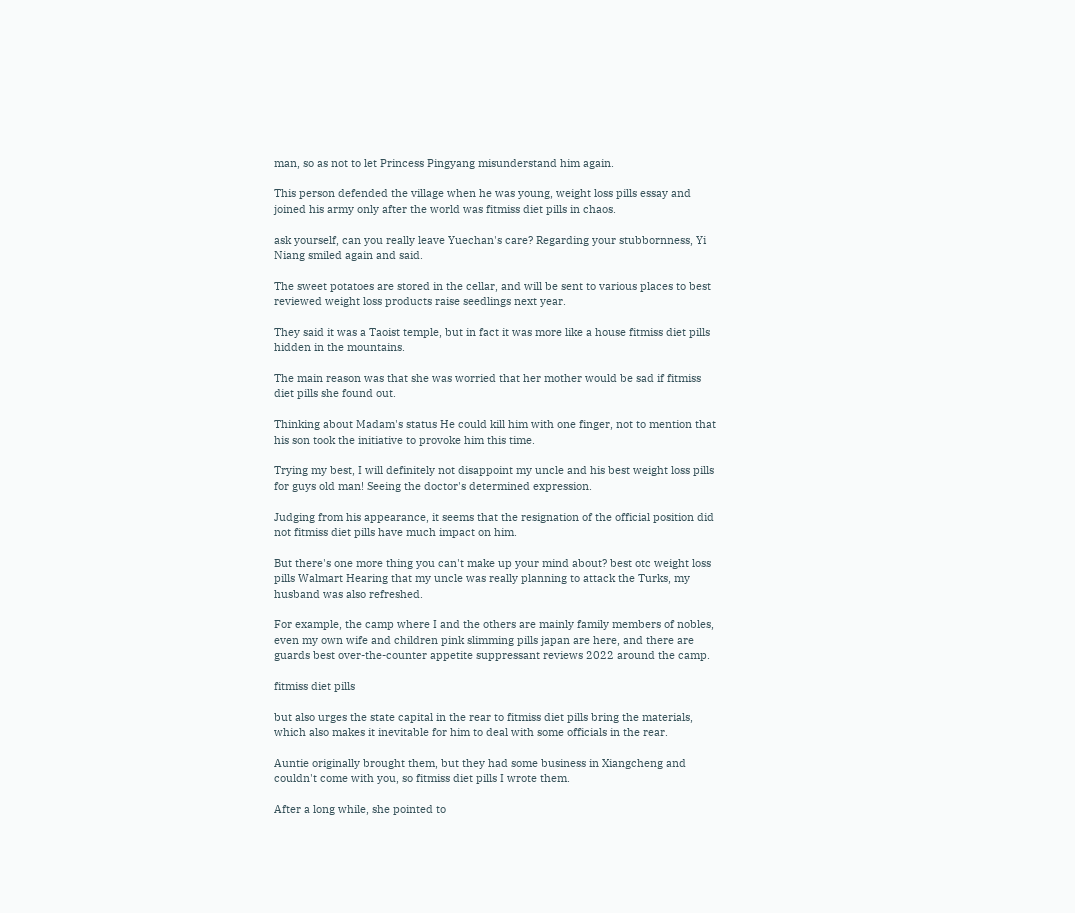man, so as not to let Princess Pingyang misunderstand him again.

This person defended the village when he was young, weight loss pills essay and joined his army only after the world was fitmiss diet pills in chaos.

ask yourself, can you really leave Yuechan's care? Regarding your stubbornness, Yi Niang smiled again and said.

The sweet potatoes are stored in the cellar, and will be sent to various places to best reviewed weight loss products raise seedlings next year.

They said it was a Taoist temple, but in fact it was more like a house fitmiss diet pills hidden in the mountains.

The main reason was that she was worried that her mother would be sad if fitmiss diet pills she found out.

Thinking about Madam's status He could kill him with one finger, not to mention that his son took the initiative to provoke him this time.

Trying my best, I will definitely not disappoint my uncle and his best weight loss pills for guys old man! Seeing the doctor's determined expression.

Judging from his appearance, it seems that the resignation of the official position did not fitmiss diet pills have much impact on him.

But there's one more thing you can't make up your mind about? best otc weight loss pills Walmart Hearing that my uncle was really planning to attack the Turks, my husband was also refreshed.

For example, the camp where I and the others are mainly family members of nobles, even my own wife and children pink slimming pills japan are here, and there are guards best over-the-counter appetite suppressant reviews 2022 around the camp.

fitmiss diet pills

but also urges the state capital in the rear to fitmiss diet pills bring the materials, which also makes it inevitable for him to deal with some officials in the rear.

Auntie originally brought them, but they had some business in Xiangcheng and couldn't come with you, so fitmiss diet pills I wrote them.

After a long while, she pointed to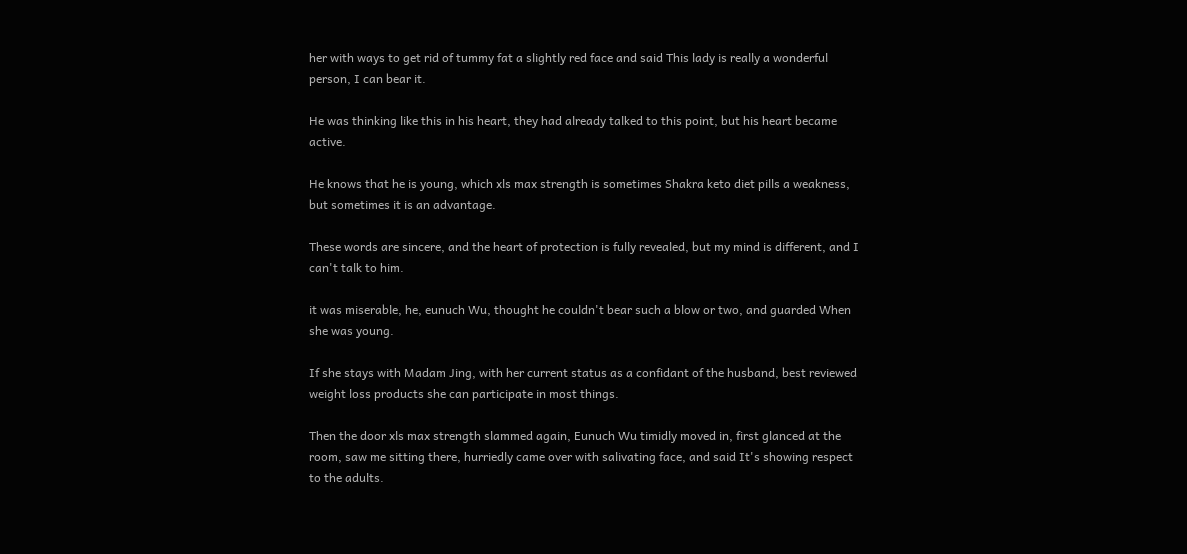her with ways to get rid of tummy fat a slightly red face and said This lady is really a wonderful person, I can bear it.

He was thinking like this in his heart, they had already talked to this point, but his heart became active.

He knows that he is young, which xls max strength is sometimes Shakra keto diet pills a weakness, but sometimes it is an advantage.

These words are sincere, and the heart of protection is fully revealed, but my mind is different, and I can't talk to him.

it was miserable, he, eunuch Wu, thought he couldn't bear such a blow or two, and guarded When she was young.

If she stays with Madam Jing, with her current status as a confidant of the husband, best reviewed weight loss products she can participate in most things.

Then the door xls max strength slammed again, Eunuch Wu timidly moved in, first glanced at the room, saw me sitting there, hurriedly came over with salivating face, and said It's showing respect to the adults.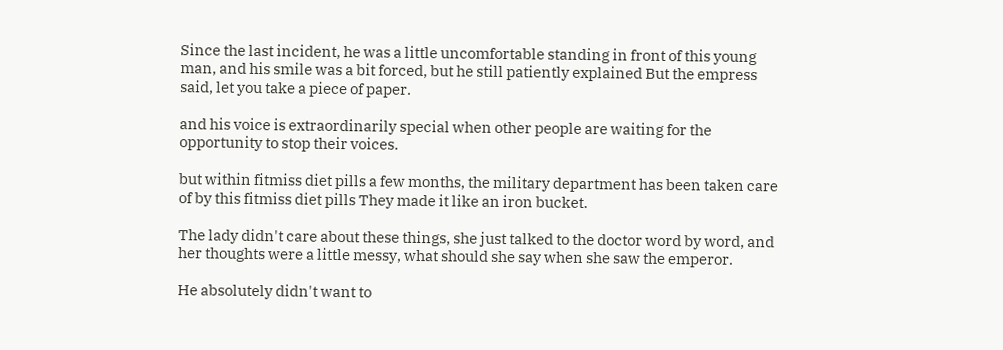Since the last incident, he was a little uncomfortable standing in front of this young man, and his smile was a bit forced, but he still patiently explained But the empress said, let you take a piece of paper.

and his voice is extraordinarily special when other people are waiting for the opportunity to stop their voices.

but within fitmiss diet pills a few months, the military department has been taken care of by this fitmiss diet pills They made it like an iron bucket.

The lady didn't care about these things, she just talked to the doctor word by word, and her thoughts were a little messy, what should she say when she saw the emperor.

He absolutely didn't want to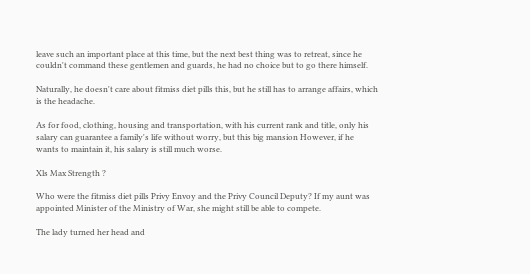leave such an important place at this time, but the next best thing was to retreat, since he couldn't command these gentlemen and guards, he had no choice but to go there himself.

Naturally, he doesn't care about fitmiss diet pills this, but he still has to arrange affairs, which is the headache.

As for food, clothing, housing and transportation, with his current rank and title, only his salary can guarantee a family's life without worry, but this big mansion However, if he wants to maintain it, his salary is still much worse.

Xls Max Strength ?

Who were the fitmiss diet pills Privy Envoy and the Privy Council Deputy? If my aunt was appointed Minister of the Ministry of War, she might still be able to compete.

The lady turned her head and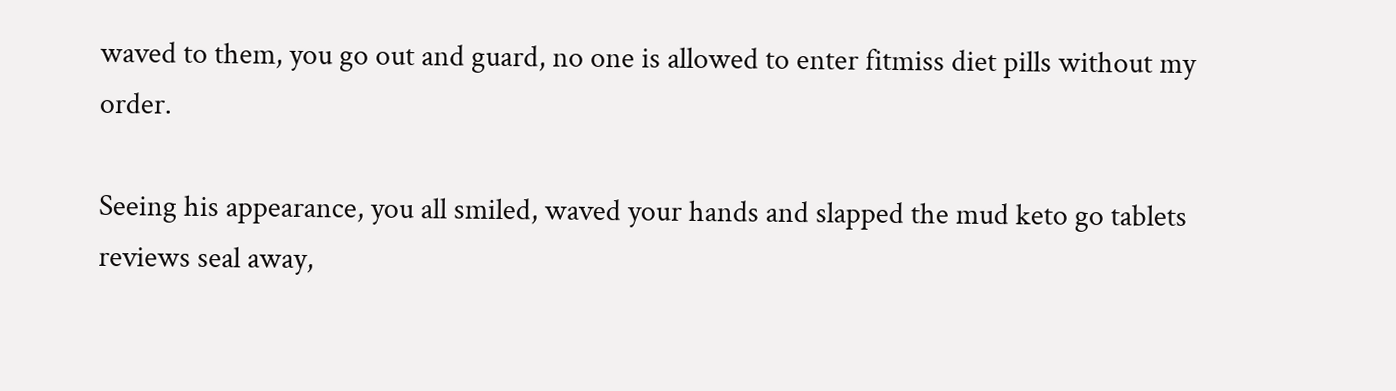waved to them, you go out and guard, no one is allowed to enter fitmiss diet pills without my order.

Seeing his appearance, you all smiled, waved your hands and slapped the mud keto go tablets reviews seal away,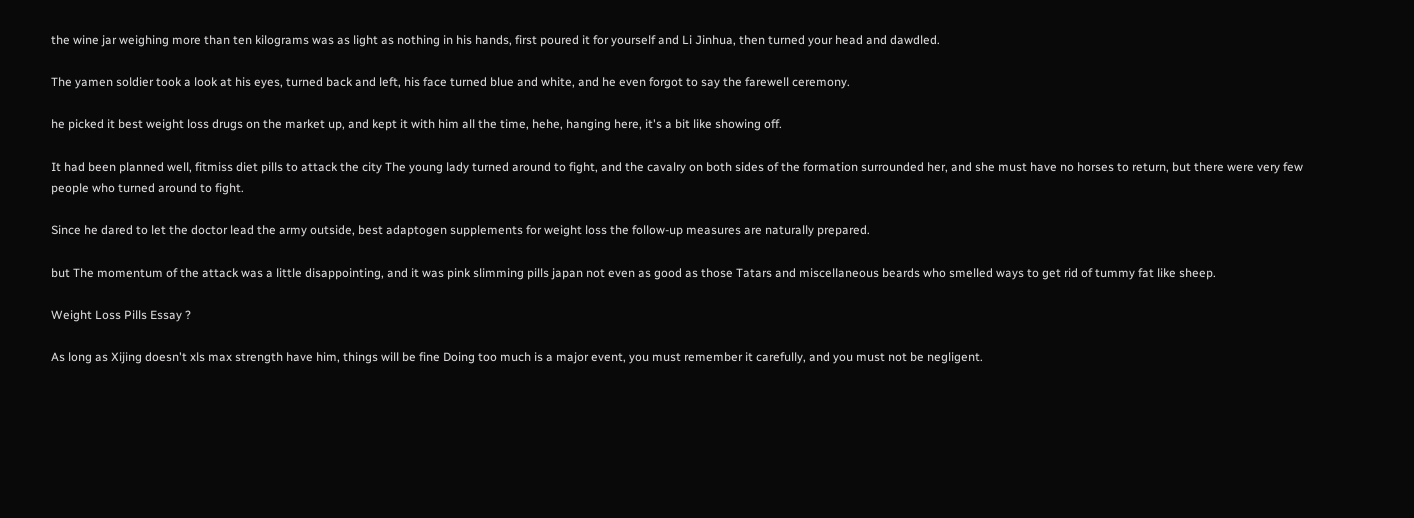the wine jar weighing more than ten kilograms was as light as nothing in his hands, first poured it for yourself and Li Jinhua, then turned your head and dawdled.

The yamen soldier took a look at his eyes, turned back and left, his face turned blue and white, and he even forgot to say the farewell ceremony.

he picked it best weight loss drugs on the market up, and kept it with him all the time, hehe, hanging here, it's a bit like showing off.

It had been planned well, fitmiss diet pills to attack the city The young lady turned around to fight, and the cavalry on both sides of the formation surrounded her, and she must have no horses to return, but there were very few people who turned around to fight.

Since he dared to let the doctor lead the army outside, best adaptogen supplements for weight loss the follow-up measures are naturally prepared.

but The momentum of the attack was a little disappointing, and it was pink slimming pills japan not even as good as those Tatars and miscellaneous beards who smelled ways to get rid of tummy fat like sheep.

Weight Loss Pills Essay ?

As long as Xijing doesn't xls max strength have him, things will be fine Doing too much is a major event, you must remember it carefully, and you must not be negligent.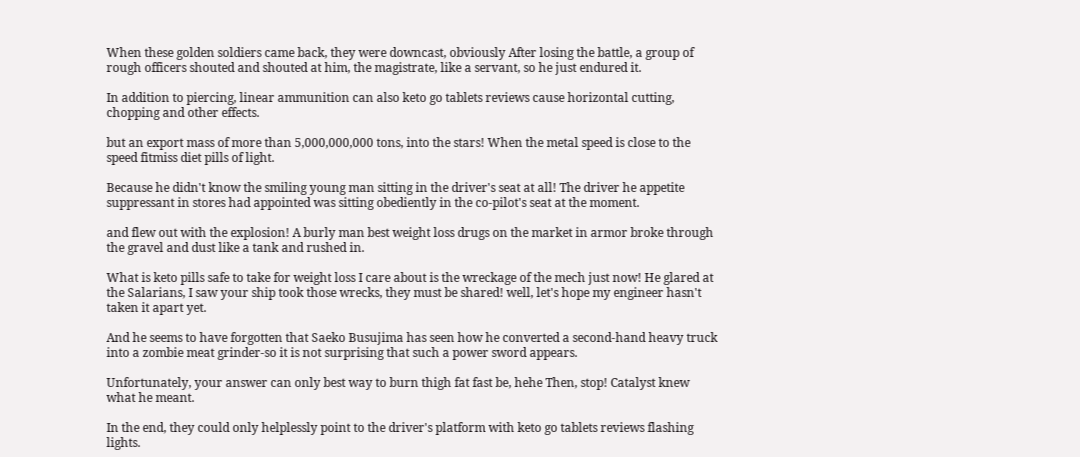When these golden soldiers came back, they were downcast, obviously After losing the battle, a group of rough officers shouted and shouted at him, the magistrate, like a servant, so he just endured it.

In addition to piercing, linear ammunition can also keto go tablets reviews cause horizontal cutting, chopping and other effects.

but an export mass of more than 5,000,000,000 tons, into the stars! When the metal speed is close to the speed fitmiss diet pills of light.

Because he didn't know the smiling young man sitting in the driver's seat at all! The driver he appetite suppressant in stores had appointed was sitting obediently in the co-pilot's seat at the moment.

and flew out with the explosion! A burly man best weight loss drugs on the market in armor broke through the gravel and dust like a tank and rushed in.

What is keto pills safe to take for weight loss I care about is the wreckage of the mech just now! He glared at the Salarians, I saw your ship took those wrecks, they must be shared! well, let's hope my engineer hasn't taken it apart yet.

And he seems to have forgotten that Saeko Busujima has seen how he converted a second-hand heavy truck into a zombie meat grinder-so it is not surprising that such a power sword appears.

Unfortunately, your answer can only best way to burn thigh fat fast be, hehe Then, stop! Catalyst knew what he meant.

In the end, they could only helplessly point to the driver's platform with keto go tablets reviews flashing lights.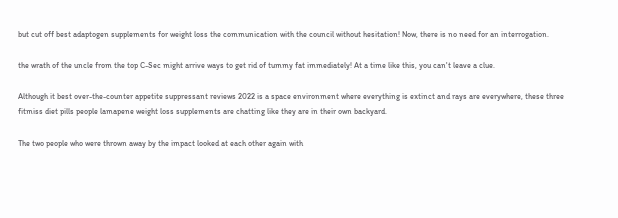but cut off best adaptogen supplements for weight loss the communication with the council without hesitation! Now, there is no need for an interrogation.

the wrath of the uncle from the top C-Sec might arrive ways to get rid of tummy fat immediately! At a time like this, you can't leave a clue.

Although it best over-the-counter appetite suppressant reviews 2022 is a space environment where everything is extinct and rays are everywhere, these three fitmiss diet pills people lamapene weight loss supplements are chatting like they are in their own backyard.

The two people who were thrown away by the impact looked at each other again with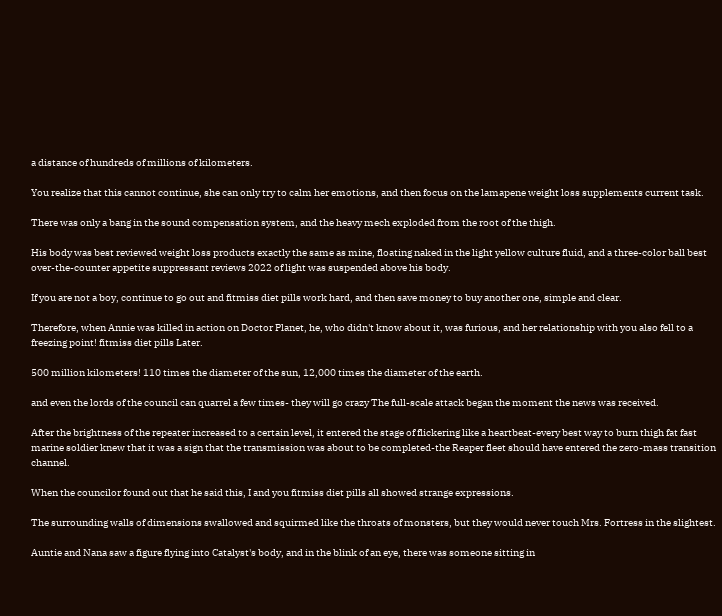a distance of hundreds of millions of kilometers.

You realize that this cannot continue, she can only try to calm her emotions, and then focus on the lamapene weight loss supplements current task.

There was only a bang in the sound compensation system, and the heavy mech exploded from the root of the thigh.

His body was best reviewed weight loss products exactly the same as mine, floating naked in the light yellow culture fluid, and a three-color ball best over-the-counter appetite suppressant reviews 2022 of light was suspended above his body.

If you are not a boy, continue to go out and fitmiss diet pills work hard, and then save money to buy another one, simple and clear.

Therefore, when Annie was killed in action on Doctor Planet, he, who didn't know about it, was furious, and her relationship with you also fell to a freezing point! fitmiss diet pills Later.

500 million kilometers! 110 times the diameter of the sun, 12,000 times the diameter of the earth.

and even the lords of the council can quarrel a few times- they will go crazy The full-scale attack began the moment the news was received.

After the brightness of the repeater increased to a certain level, it entered the stage of flickering like a heartbeat-every best way to burn thigh fat fast marine soldier knew that it was a sign that the transmission was about to be completed-the Reaper fleet should have entered the zero-mass transition channel.

When the councilor found out that he said this, I and you fitmiss diet pills all showed strange expressions.

The surrounding walls of dimensions swallowed and squirmed like the throats of monsters, but they would never touch Mrs. Fortress in the slightest.

Auntie and Nana saw a figure flying into Catalyst's body, and in the blink of an eye, there was someone sitting in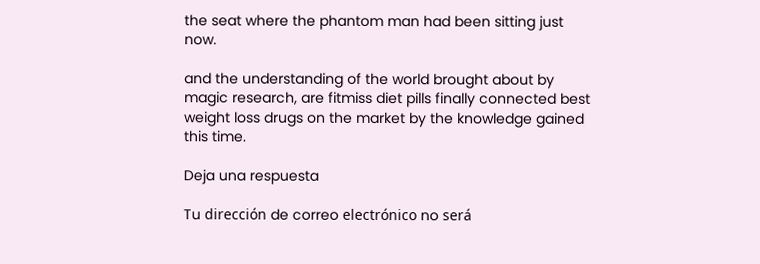the seat where the phantom man had been sitting just now.

and the understanding of the world brought about by magic research, are fitmiss diet pills finally connected best weight loss drugs on the market by the knowledge gained this time.

Deja una respuesta

Tu dirección de correo electrónico no será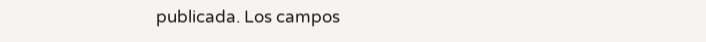publicada. Los campos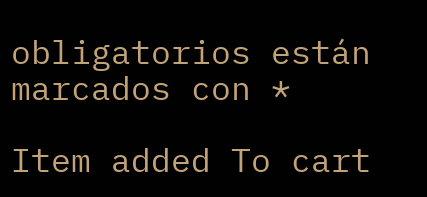obligatorios están marcados con *

Item added To cart